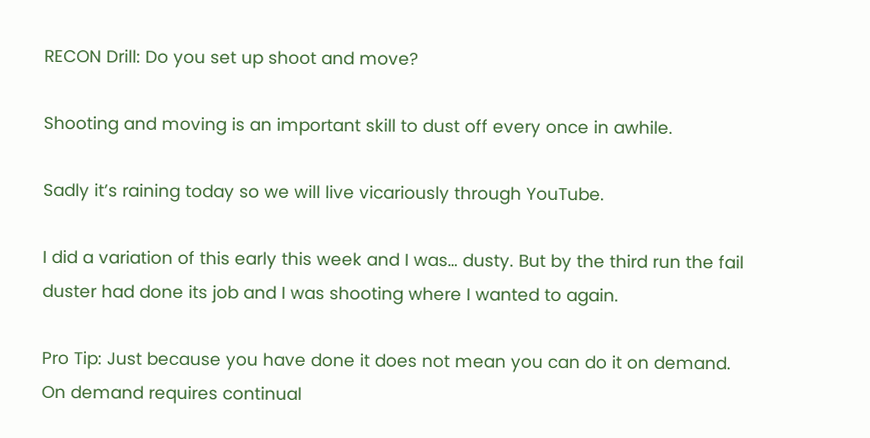RECON Drill: Do you set up shoot and move?

Shooting and moving is an important skill to dust off every once in awhile.

Sadly it’s raining today so we will live vicariously through YouTube.

I did a variation of this early this week and I was… dusty. But by the third run the fail duster had done its job and I was shooting where I wanted to again.

Pro Tip: Just because you have done it does not mean you can do it on demand. On demand requires continual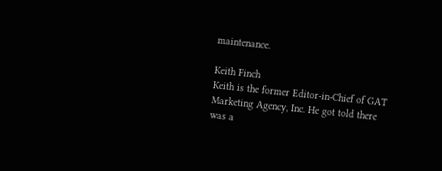maintenance.

Keith Finch
Keith is the former Editor-in-Chief of GAT Marketing Agency, Inc. He got told there was a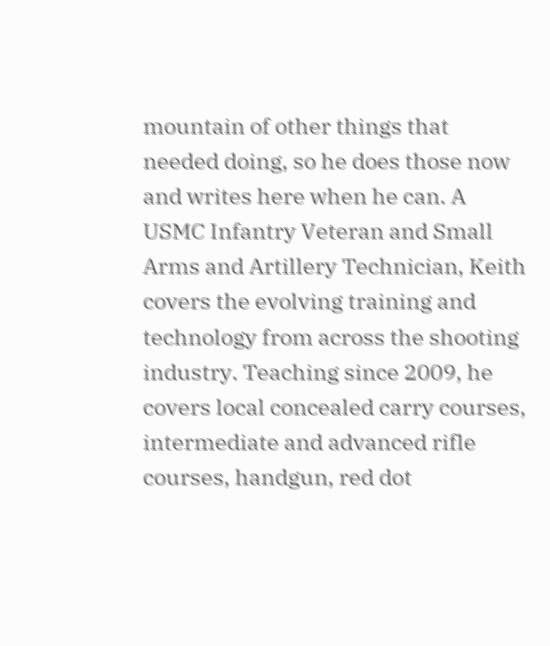mountain of other things that needed doing, so he does those now and writes here when he can. A USMC Infantry Veteran and Small Arms and Artillery Technician, Keith covers the evolving training and technology from across the shooting industry. Teaching since 2009, he covers local concealed carry courses, intermediate and advanced rifle courses, handgun, red dot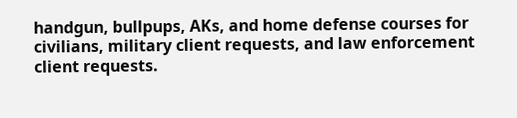handgun, bullpups, AKs, and home defense courses for civilians, military client requests, and law enforcement client requests.